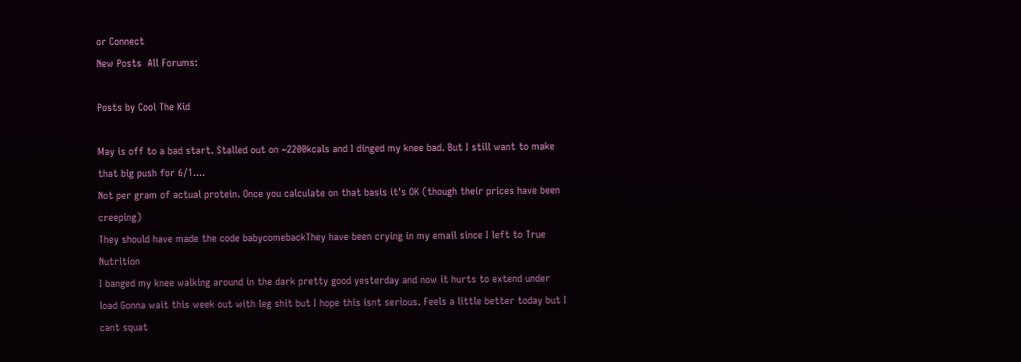or Connect
New Posts  All Forums:

Posts by Cool The Kid

May is off to a bad start. Stalled out on ~2200kcals and I dinged my knee bad. But I still want to make that big push for 6/1....
Not per gram of actual protein. Once you calculate on that basis it's OK (though their prices have been creeping)
They should have made the code babycomebackThey have been crying in my email since I left to True Nutrition
I banged my knee walking around in the dark pretty good yesterday and now it hurts to extend under load Gonna wait this week out with leg shit but I hope this isnt serious. Feels a little better today but I cant squat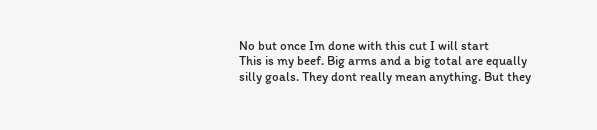No but once Im done with this cut I will start
This is my beef. Big arms and a big total are equally silly goals. They dont really mean anything. But they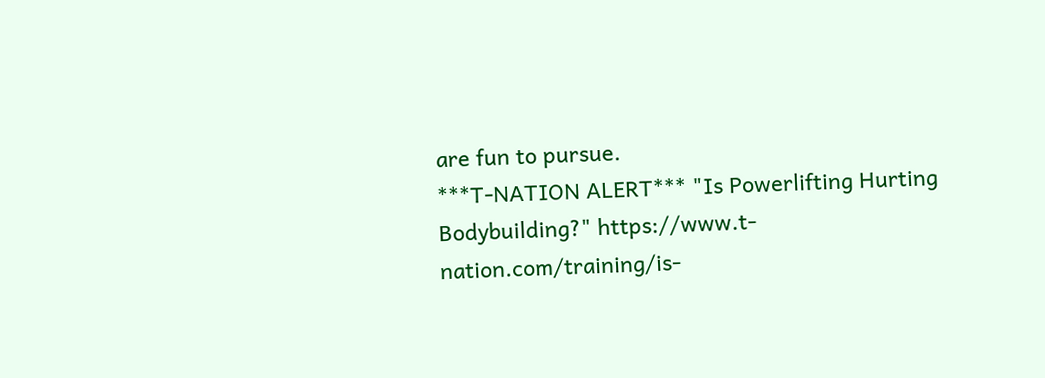are fun to pursue.
***T-NATION ALERT*** "Is Powerlifting Hurting Bodybuilding?" https://www.t-nation.com/training/is-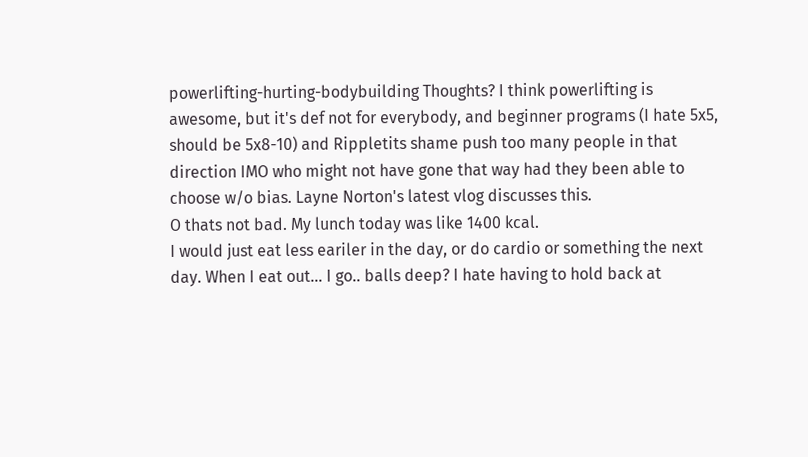powerlifting-hurting-bodybuilding Thoughts? I think powerlifting is awesome, but it's def not for everybody, and beginner programs (I hate 5x5, should be 5x8-10) and Rippletits shame push too many people in that direction IMO who might not have gone that way had they been able to choose w/o bias. Layne Norton's latest vlog discusses this.
O thats not bad. My lunch today was like 1400 kcal.
I would just eat less eariler in the day, or do cardio or something the next day. When I eat out... I go.. balls deep? I hate having to hold back at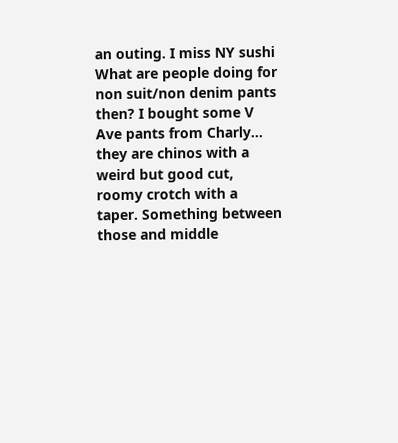an outing. I miss NY sushi
What are people doing for non suit/non denim pants then? I bought some V Ave pants from Charly... they are chinos with a weird but good cut, roomy crotch with a taper. Something between those and middle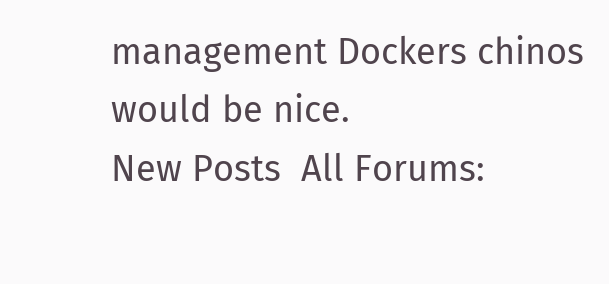management Dockers chinos would be nice.
New Posts  All Forums: